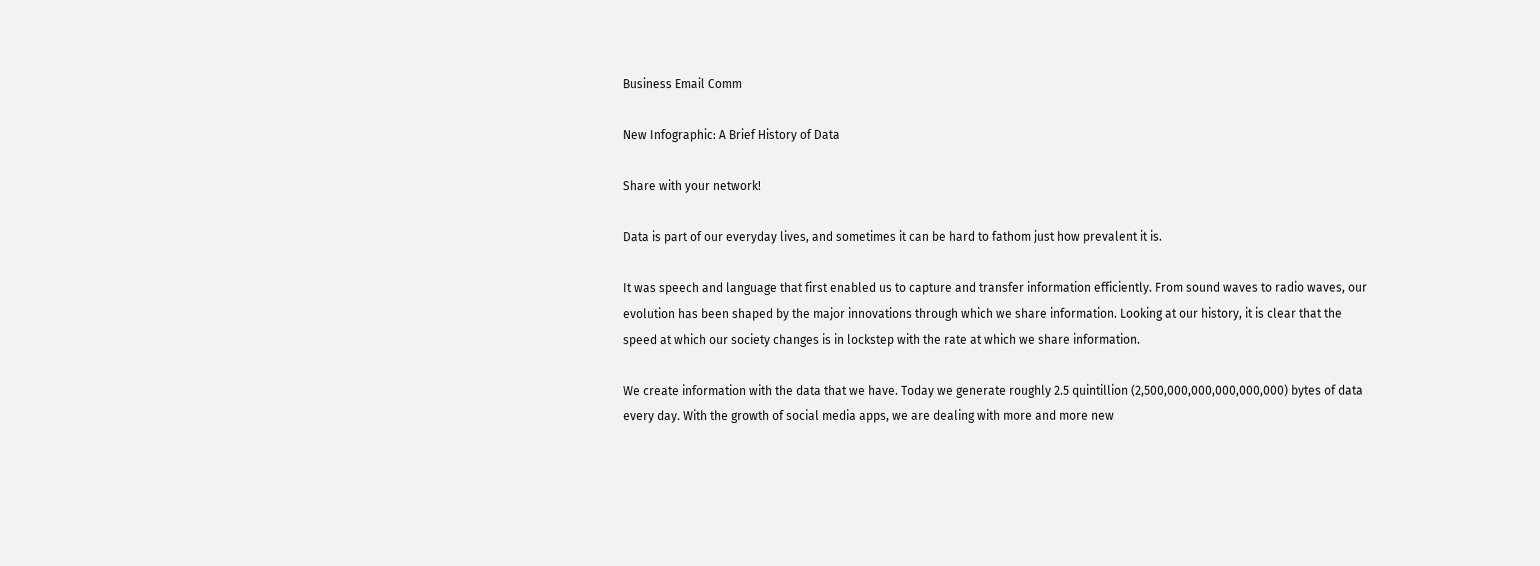Business Email Comm

New Infographic: A Brief History of Data

Share with your network!

Data is part of our everyday lives, and sometimes it can be hard to fathom just how prevalent it is.

It was speech and language that first enabled us to capture and transfer information efficiently. From sound waves to radio waves, our evolution has been shaped by the major innovations through which we share information. Looking at our history, it is clear that the speed at which our society changes is in lockstep with the rate at which we share information.

We create information with the data that we have. Today we generate roughly 2.5 quintillion (2,500,000,000,000,000,000) bytes of data every day. With the growth of social media apps, we are dealing with more and more new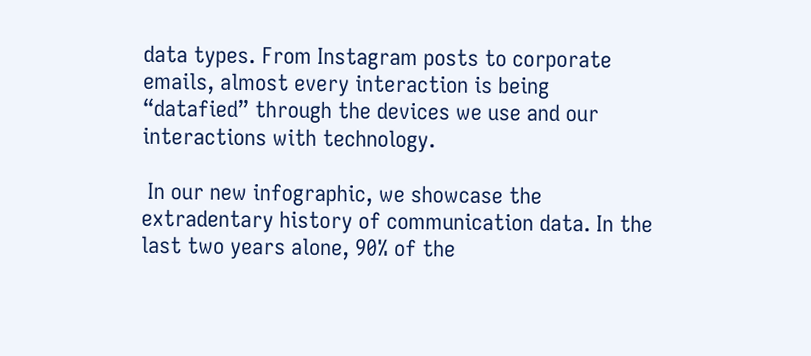data types. From Instagram posts to corporate emails, almost every interaction is being “datafied” through the devices we use and our interactions with technology.

 In our new infographic, we showcase the extradentary history of communication data. In the last two years alone, 90% of the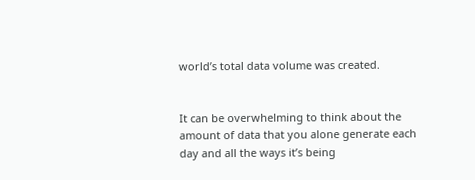world’s total data volume was created.


It can be overwhelming to think about the amount of data that you alone generate each day and all the ways it’s being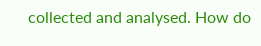collected and analysed. How do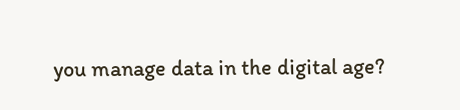you manage data in the digital age?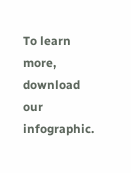To learn more, download our infographic.